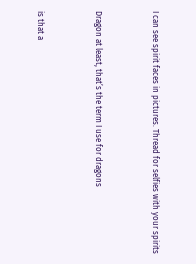I can see spirit faces in pictures. Thread for selfies with your spirits


Dragon at least, that’s the term I use for dragons


is that a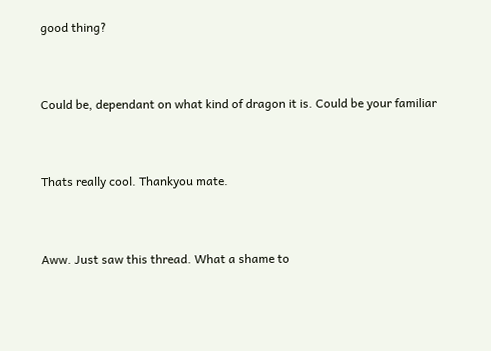good thing?


Could be, dependant on what kind of dragon it is. Could be your familiar


Thats really cool. Thankyou mate.


Aww. Just saw this thread. What a shame to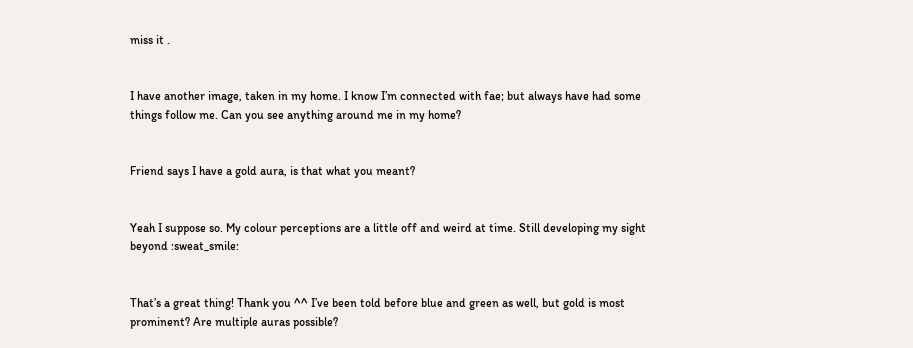miss it .


I have another image, taken in my home. I know I’m connected with fae; but always have had some things follow me. Can you see anything around me in my home?


Friend says I have a gold aura, is that what you meant?


Yeah I suppose so. My colour perceptions are a little off and weird at time. Still developing my sight beyond :sweat_smile:


That’s a great thing! Thank you ^^ I’ve been told before blue and green as well, but gold is most prominent? Are multiple auras possible?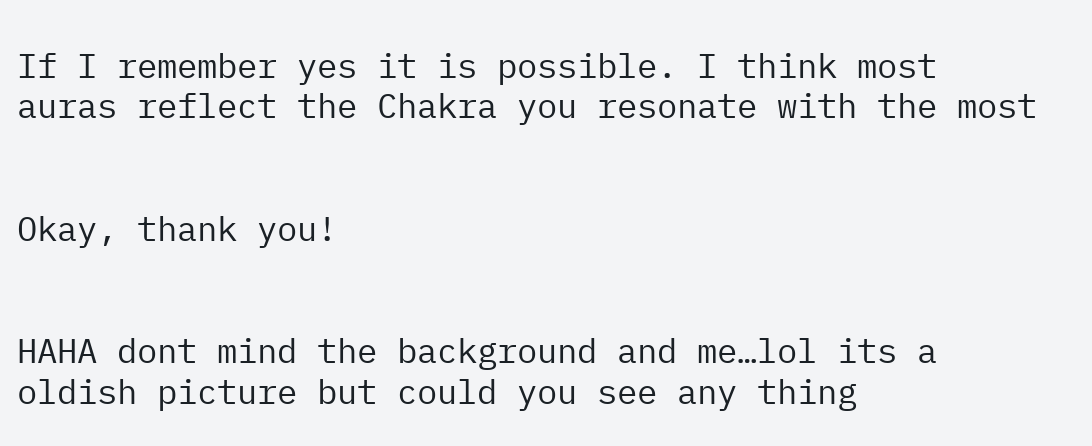If I remember yes it is possible. I think most auras reflect the Chakra you resonate with the most


Okay, thank you!


HAHA dont mind the background and me…lol its a oldish picture but could you see any thing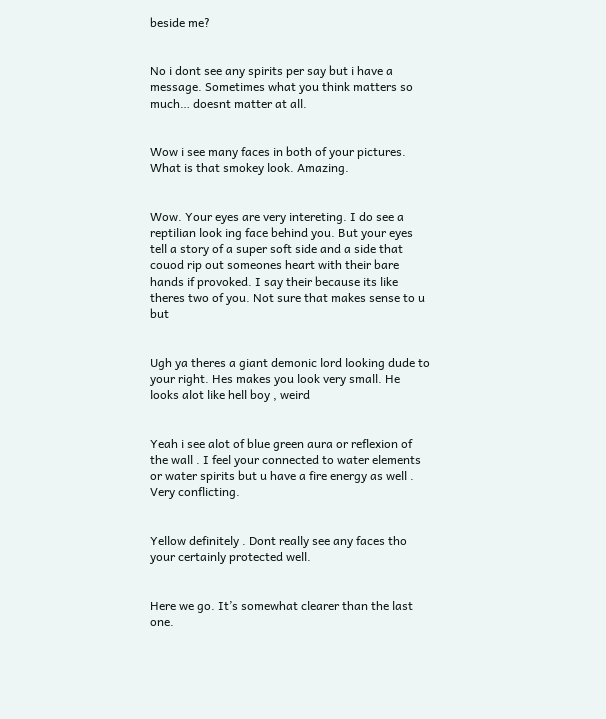beside me?


No i dont see any spirits per say but i have a message. Sometimes what you think matters so much… doesnt matter at all.


Wow i see many faces in both of your pictures. What is that smokey look. Amazing.


Wow. Your eyes are very intereting. I do see a reptilian look ing face behind you. But your eyes tell a story of a super soft side and a side that couod rip out someones heart with their bare hands if provoked. I say their because its like theres two of you. Not sure that makes sense to u but


Ugh ya theres a giant demonic lord looking dude to your right. Hes makes you look very small. He looks alot like hell boy , weird


Yeah i see alot of blue green aura or reflexion of the wall . I feel your connected to water elements or water spirits but u have a fire energy as well . Very conflicting.


Yellow definitely . Dont really see any faces tho your certainly protected well.


Here we go. It’s somewhat clearer than the last one.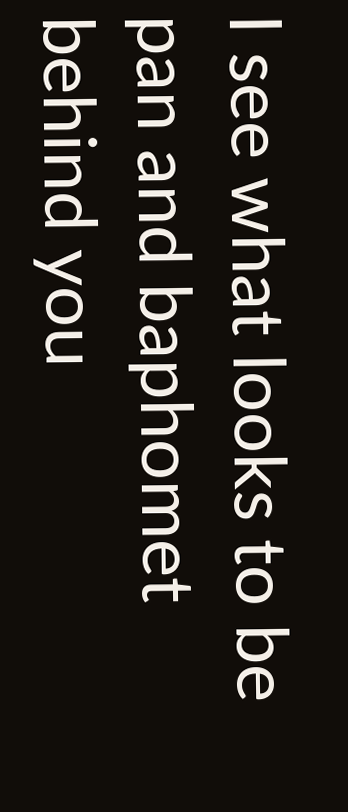I see what looks to be pan and baphomet behind you